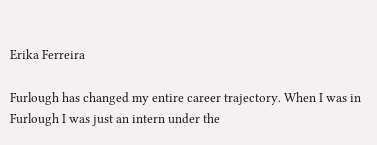Erika Ferreira

Furlough has changed my entire career trajectory. When I was in Furlough I was just an intern under the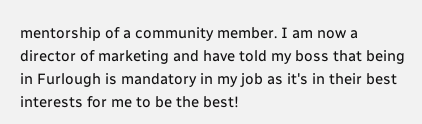mentorship of a community member. I am now a director of marketing and have told my boss that being in Furlough is mandatory in my job as it's in their best interests for me to be the best!